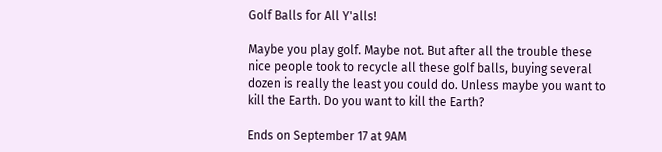Golf Balls for All Y'alls!

Maybe you play golf. Maybe not. But after all the trouble these nice people took to recycle all these golf balls, buying several dozen is really the least you could do. Unless maybe you want to kill the Earth. Do you want to kill the Earth?

Ends on September 17 at 9AM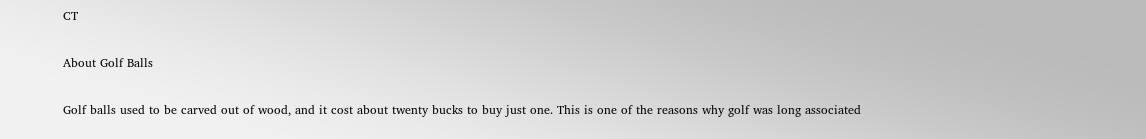CT

About Golf Balls

Golf balls used to be carved out of wood, and it cost about twenty bucks to buy just one. This is one of the reasons why golf was long associated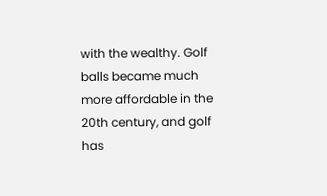with the wealthy. Golf balls became much more affordable in the 20th century, and golf has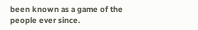been known as a game of the people ever since.